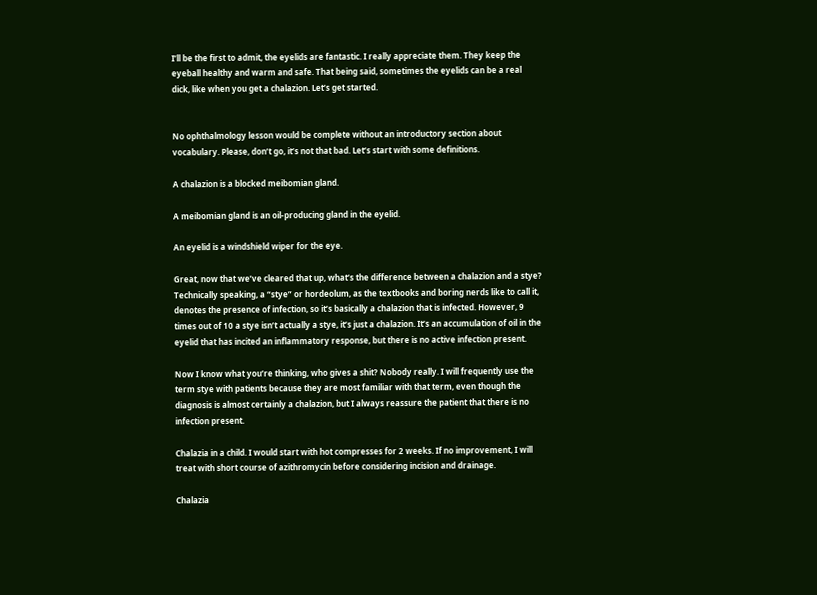I’ll be the first to admit, the eyelids are fantastic. I really appreciate them. They keep the eyeball healthy and warm and safe. That being said, sometimes the eyelids can be a real dick, like when you get a chalazion. Let’s get started.


No ophthalmology lesson would be complete without an introductory section about vocabulary. Please, don’t go, it’s not that bad. Let’s start with some definitions.

A chalazion is a blocked meibomian gland.

A meibomian gland is an oil-producing gland in the eyelid.

An eyelid is a windshield wiper for the eye.

Great, now that we’ve cleared that up, what’s the difference between a chalazion and a stye? Technically speaking, a “stye” or hordeolum, as the textbooks and boring nerds like to call it, denotes the presence of infection, so it’s basically a chalazion that is infected. However, 9 times out of 10 a stye isn’t actually a stye, it’s just a chalazion. It’s an accumulation of oil in the eyelid that has incited an inflammatory response, but there is no active infection present.

Now I know what you’re thinking, who gives a shit? Nobody really. I will frequently use the term stye with patients because they are most familiar with that term, even though the diagnosis is almost certainly a chalazion, but I always reassure the patient that there is no infection present.

Chalazia in a child. I would start with hot compresses for 2 weeks. If no improvement, I will treat with short course of azithromycin before considering incision and drainage.

Chalazia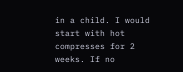in a child. I would start with hot compresses for 2 weeks. If no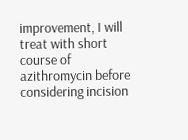improvement, I will treat with short course of azithromycin before considering incision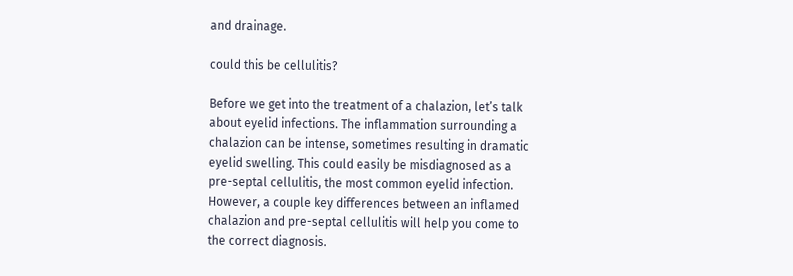and drainage.

could this be cellulitis?

Before we get into the treatment of a chalazion, let’s talk about eyelid infections. The inflammation surrounding a chalazion can be intense, sometimes resulting in dramatic eyelid swelling. This could easily be misdiagnosed as a pre-septal cellulitis, the most common eyelid infection. However, a couple key differences between an inflamed chalazion and pre-septal cellulitis will help you come to the correct diagnosis.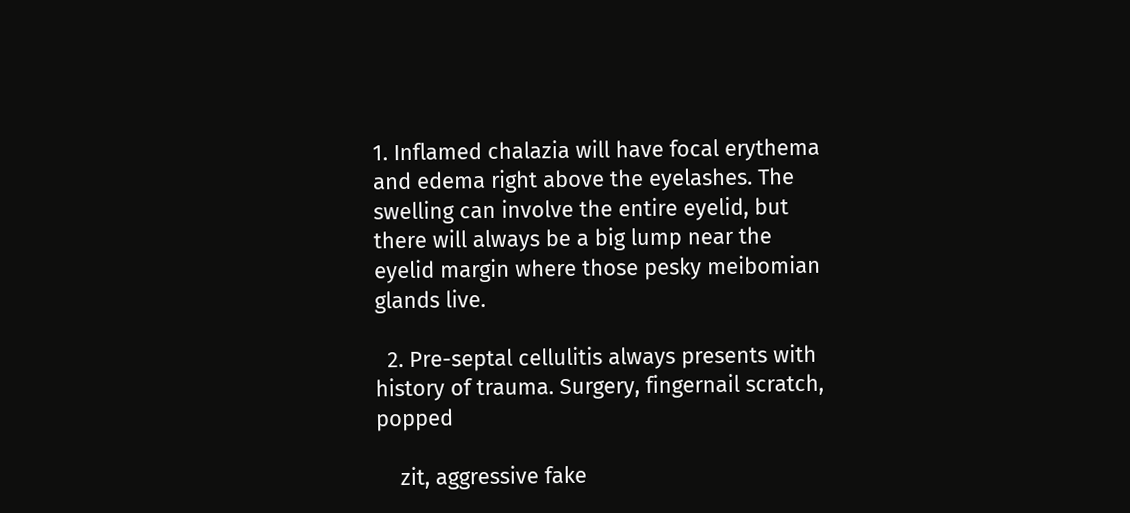1. Inflamed chalazia will have focal erythema and edema right above the eyelashes. The swelling can involve the entire eyelid, but there will always be a big lump near the eyelid margin where those pesky meibomian glands live.

  2. Pre-septal cellulitis always presents with history of trauma. Surgery, fingernail scratch, popped

    zit, aggressive fake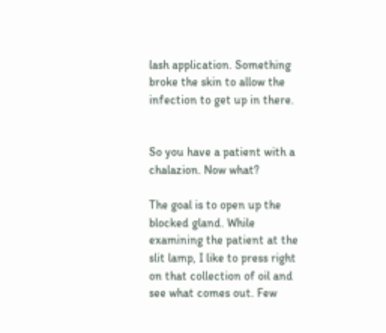lash application. Something broke the skin to allow the infection to get up in there.


So you have a patient with a chalazion. Now what?

The goal is to open up the blocked gland. While examining the patient at the slit lamp, I like to press right on that collection of oil and see what comes out. Few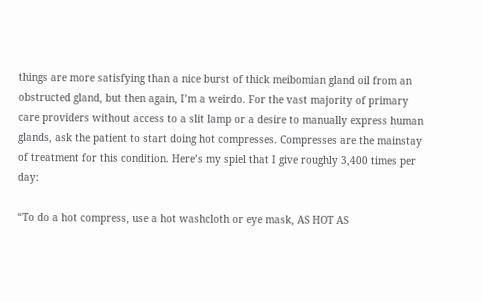things are more satisfying than a nice burst of thick meibomian gland oil from an obstructed gland, but then again, I’m a weirdo. For the vast majority of primary care providers without access to a slit lamp or a desire to manually express human glands, ask the patient to start doing hot compresses. Compresses are the mainstay of treatment for this condition. Here’s my spiel that I give roughly 3,400 times per day:

“To do a hot compress, use a hot washcloth or eye mask, AS HOT AS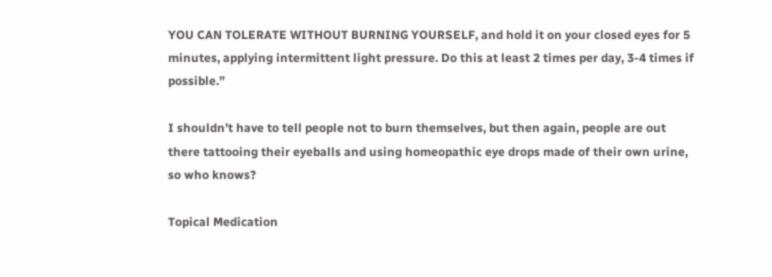YOU CAN TOLERATE WITHOUT BURNING YOURSELF, and hold it on your closed eyes for 5 minutes, applying intermittent light pressure. Do this at least 2 times per day, 3-4 times if possible.”

I shouldn’t have to tell people not to burn themselves, but then again, people are out there tattooing their eyeballs and using homeopathic eye drops made of their own urine, so who knows?

Topical Medication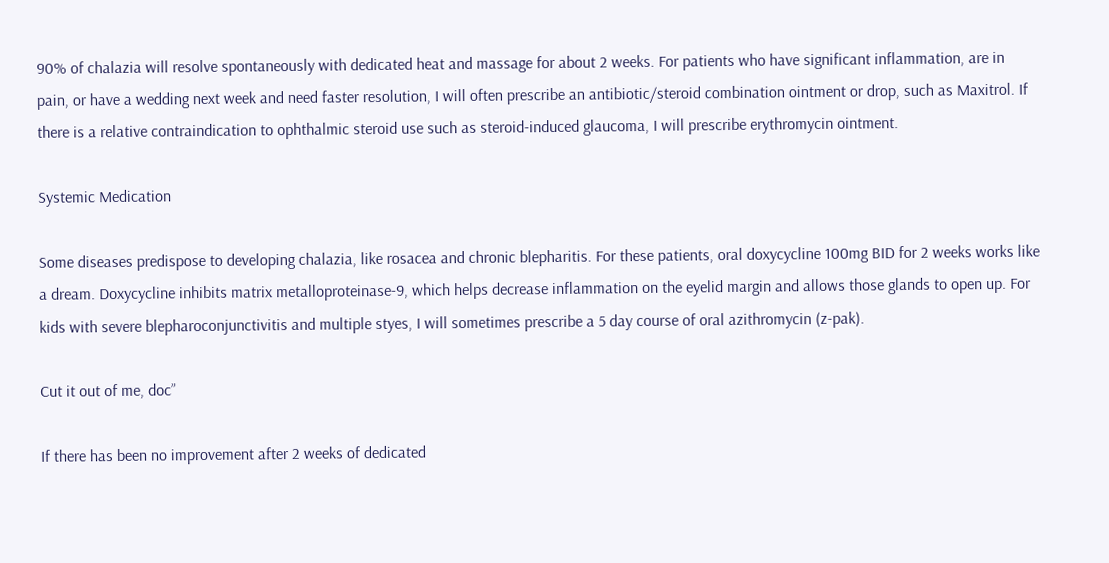90% of chalazia will resolve spontaneously with dedicated heat and massage for about 2 weeks. For patients who have significant inflammation, are in pain, or have a wedding next week and need faster resolution, I will often prescribe an antibiotic/steroid combination ointment or drop, such as Maxitrol. If there is a relative contraindication to ophthalmic steroid use such as steroid-induced glaucoma, I will prescribe erythromycin ointment.

Systemic Medication

Some diseases predispose to developing chalazia, like rosacea and chronic blepharitis. For these patients, oral doxycycline 100mg BID for 2 weeks works like a dream. Doxycycline inhibits matrix metalloproteinase-9, which helps decrease inflammation on the eyelid margin and allows those glands to open up. For kids with severe blepharoconjunctivitis and multiple styes, I will sometimes prescribe a 5 day course of oral azithromycin (z-pak).

Cut it out of me, doc”

If there has been no improvement after 2 weeks of dedicated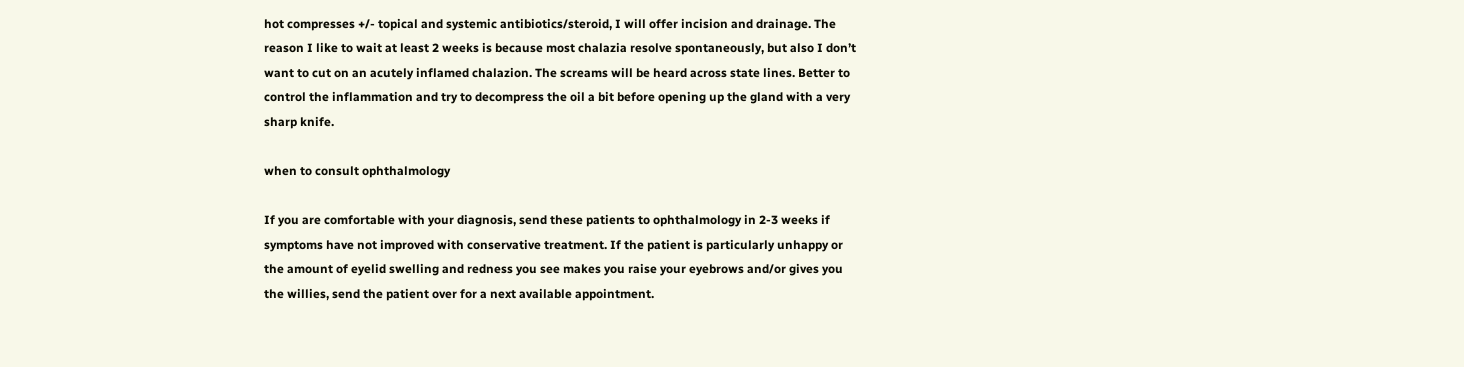hot compresses +/- topical and systemic antibiotics/steroid, I will offer incision and drainage. The reason I like to wait at least 2 weeks is because most chalazia resolve spontaneously, but also I don’t want to cut on an acutely inflamed chalazion. The screams will be heard across state lines. Better to control the inflammation and try to decompress the oil a bit before opening up the gland with a very sharp knife.

when to consult ophthalmology

If you are comfortable with your diagnosis, send these patients to ophthalmology in 2-3 weeks if symptoms have not improved with conservative treatment. If the patient is particularly unhappy or the amount of eyelid swelling and redness you see makes you raise your eyebrows and/or gives you the willies, send the patient over for a next available appointment.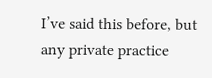I’ve said this before, but any private practice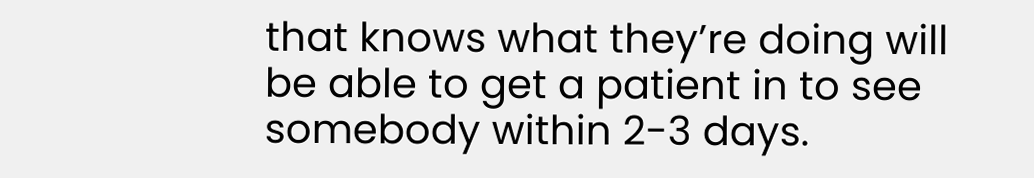that knows what they’re doing will be able to get a patient in to see somebody within 2-3 days.